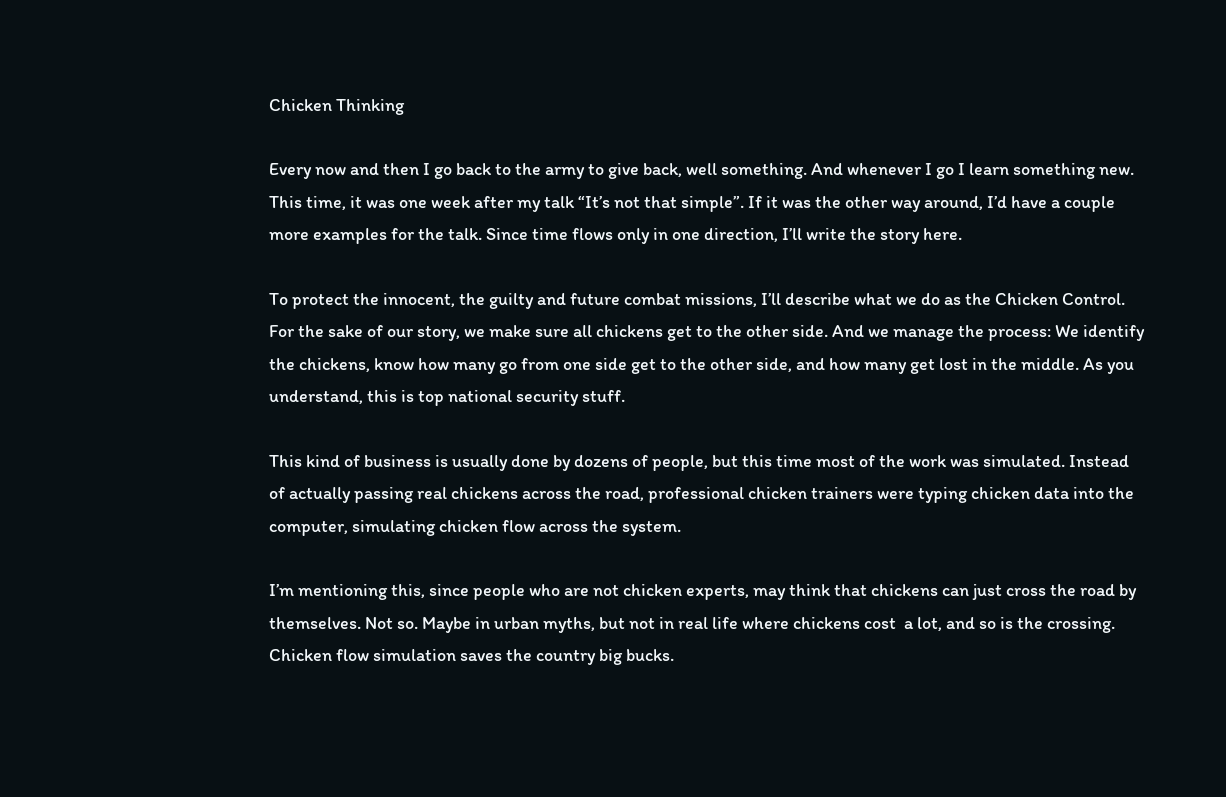Chicken Thinking

Every now and then I go back to the army to give back, well something. And whenever I go I learn something new. This time, it was one week after my talk “It’s not that simple”. If it was the other way around, I’d have a couple more examples for the talk. Since time flows only in one direction, I’ll write the story here.

To protect the innocent, the guilty and future combat missions, I’ll describe what we do as the Chicken Control. For the sake of our story, we make sure all chickens get to the other side. And we manage the process: We identify the chickens, know how many go from one side get to the other side, and how many get lost in the middle. As you understand, this is top national security stuff.

This kind of business is usually done by dozens of people, but this time most of the work was simulated. Instead of actually passing real chickens across the road, professional chicken trainers were typing chicken data into the computer, simulating chicken flow across the system.

I’m mentioning this, since people who are not chicken experts, may think that chickens can just cross the road by themselves. Not so. Maybe in urban myths, but not in real life where chickens cost  a lot, and so is the crossing. Chicken flow simulation saves the country big bucks.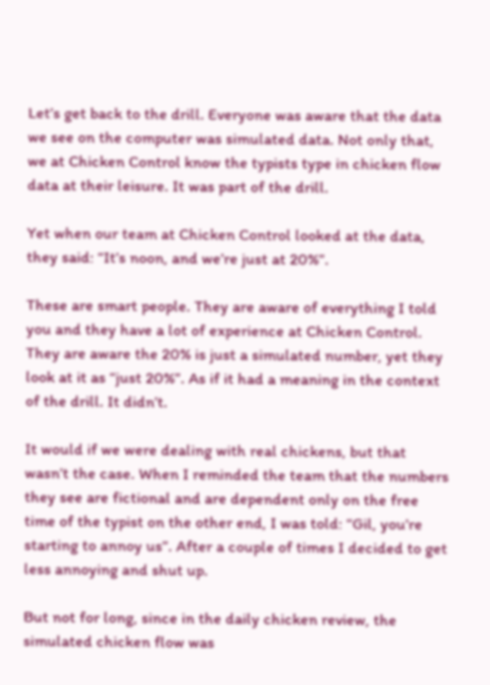Let’s get back to the drill. Everyone was aware that the data we see on the computer was simulated data. Not only that, we at Chicken Control know the typists type in chicken flow data at their leisure. It was part of the drill.

Yet when our team at Chicken Control looked at the data, they said: “It’s noon, and we’re just at 20%”.

These are smart people. They are aware of everything I told you and they have a lot of experience at Chicken Control. They are aware the 20% is just a simulated number, yet they look at it as “just 20%”. As if it had a meaning in the context of the drill. It didn’t.

It would if we were dealing with real chickens, but that wasn’t the case. When I reminded the team that the numbers they see are fictional and are dependent only on the free time of the typist on the other end, I was told: “Gil, you’re starting to annoy us”. After a couple of times I decided to get less annoying and shut up.

But not for long, since in the daily chicken review, the simulated chicken flow was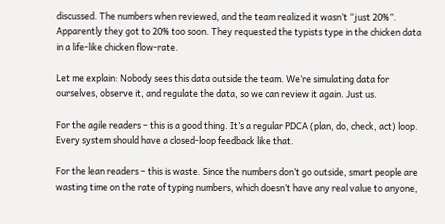discussed. The numbers when reviewed, and the team realized it wasn’t “just 20%”. Apparently they got to 20% too soon. They requested the typists type in the chicken data in a life-like chicken flow-rate.

Let me explain: Nobody sees this data outside the team. We’re simulating data for ourselves, observe it, and regulate the data, so we can review it again. Just us.

For the agile readers – this is a good thing. It’s a regular PDCA (plan, do, check, act) loop. Every system should have a closed-loop feedback like that.

For the lean readers – this is waste. Since the numbers don’t go outside, smart people are wasting time on the rate of typing numbers, which doesn’t have any real value to anyone,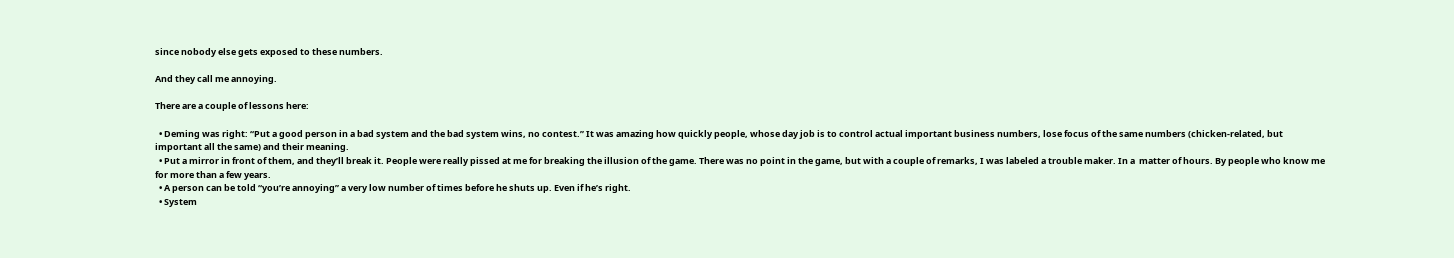since nobody else gets exposed to these numbers.

And they call me annoying.

There are a couple of lessons here:

  • Deming was right: “Put a good person in a bad system and the bad system wins, no contest.” It was amazing how quickly people, whose day job is to control actual important business numbers, lose focus of the same numbers (chicken-related, but important all the same) and their meaning.
  • Put a mirror in front of them, and they’ll break it. People were really pissed at me for breaking the illusion of the game. There was no point in the game, but with a couple of remarks, I was labeled a trouble maker. In a  matter of hours. By people who know me for more than a few years.
  • A person can be told “you’re annoying” a very low number of times before he shuts up. Even if he’s right.
  • System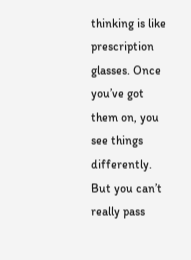thinking is like prescription glasses. Once you’ve got them on, you see things differently. But you can’t really pass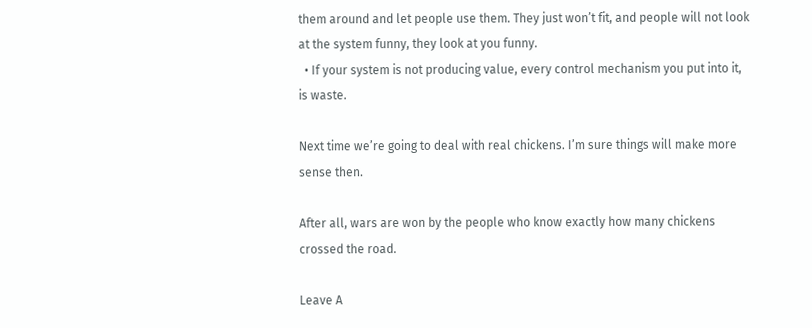them around and let people use them. They just won’t fit, and people will not look at the system funny, they look at you funny.
  • If your system is not producing value, every control mechanism you put into it, is waste.

Next time we’re going to deal with real chickens. I’m sure things will make more sense then.

After all, wars are won by the people who know exactly how many chickens crossed the road.

Leave A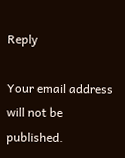Reply

Your email address will not be published.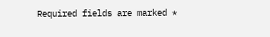Required fields are marked *